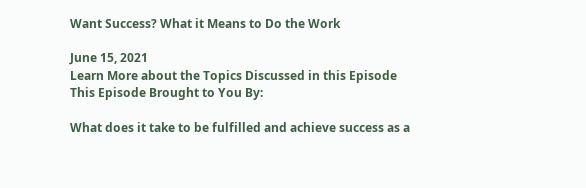Want Success? What it Means to Do the Work

June 15, 2021
Learn More about the Topics Discussed in this Episode
This Episode Brought to You By:

What does it take to be fulfilled and achieve success as a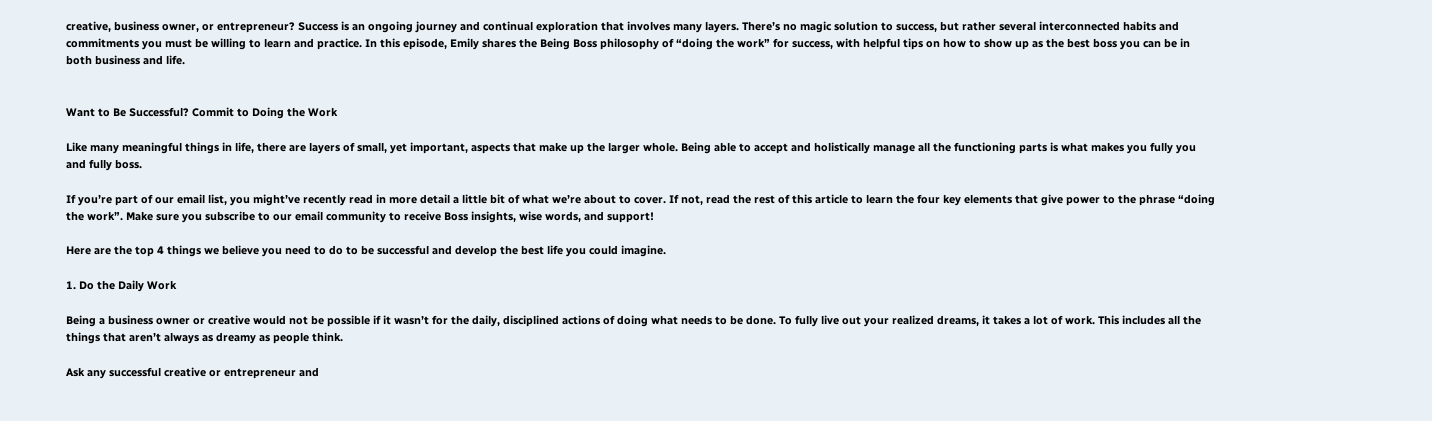creative, business owner, or entrepreneur? Success is an ongoing journey and continual exploration that involves many layers. There’s no magic solution to success, but rather several interconnected habits and commitments you must be willing to learn and practice. In this episode, Emily shares the Being Boss philosophy of “doing the work” for success, with helpful tips on how to show up as the best boss you can be in both business and life.


Want to Be Successful? Commit to Doing the Work

Like many meaningful things in life, there are layers of small, yet important, aspects that make up the larger whole. Being able to accept and holistically manage all the functioning parts is what makes you fully you and fully boss.

If you’re part of our email list, you might’ve recently read in more detail a little bit of what we’re about to cover. If not, read the rest of this article to learn the four key elements that give power to the phrase “doing the work”. Make sure you subscribe to our email community to receive Boss insights, wise words, and support!

Here are the top 4 things we believe you need to do to be successful and develop the best life you could imagine.

1. Do the Daily Work

Being a business owner or creative would not be possible if it wasn’t for the daily, disciplined actions of doing what needs to be done. To fully live out your realized dreams, it takes a lot of work. This includes all the things that aren’t always as dreamy as people think.

Ask any successful creative or entrepreneur and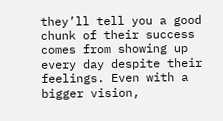they’ll tell you a good chunk of their success comes from showing up every day despite their feelings. Even with a bigger vision,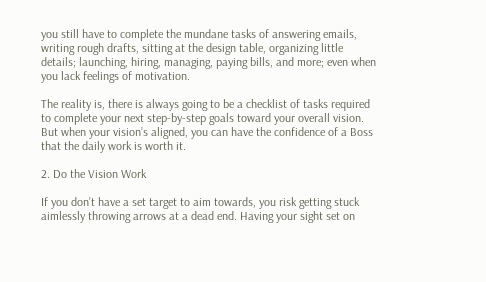you still have to complete the mundane tasks of answering emails, writing rough drafts, sitting at the design table, organizing little details; launching, hiring, managing, paying bills, and more; even when you lack feelings of motivation.

The reality is, there is always going to be a checklist of tasks required to complete your next step-by-step goals toward your overall vision. But when your vision’s aligned, you can have the confidence of a Boss that the daily work is worth it.

2. Do the Vision Work

If you don’t have a set target to aim towards, you risk getting stuck aimlessly throwing arrows at a dead end. Having your sight set on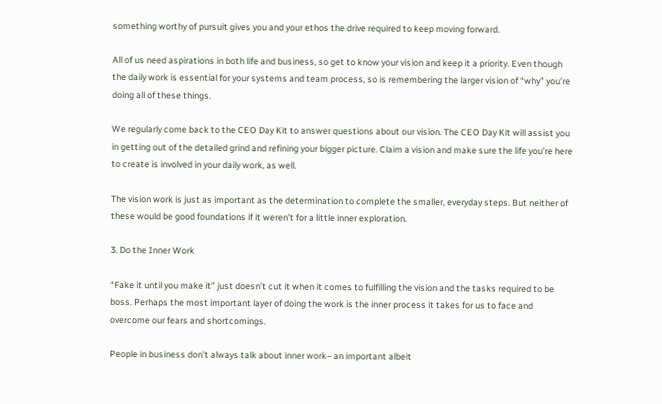something worthy of pursuit gives you and your ethos the drive required to keep moving forward.

All of us need aspirations in both life and business, so get to know your vision and keep it a priority. Even though the daily work is essential for your systems and team process, so is remembering the larger vision of “why” you’re doing all of these things.

We regularly come back to the CEO Day Kit to answer questions about our vision. The CEO Day Kit will assist you in getting out of the detailed grind and refining your bigger picture. Claim a vision and make sure the life you’re here to create is involved in your daily work, as well.

The vision work is just as important as the determination to complete the smaller, everyday steps. But neither of these would be good foundations if it weren’t for a little inner exploration.

3. Do the Inner Work

“Fake it until you make it” just doesn’t cut it when it comes to fulfilling the vision and the tasks required to be boss. Perhaps the most important layer of doing the work is the inner process it takes for us to face and overcome our fears and shortcomings.

People in business don’t always talk about inner work– an important albeit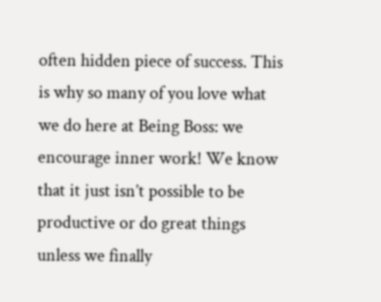often hidden piece of success. This is why so many of you love what we do here at Being Boss: we encourage inner work! We know that it just isn’t possible to be productive or do great things unless we finally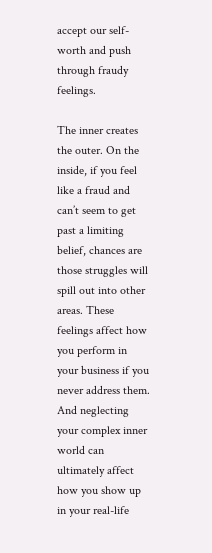accept our self-worth and push through fraudy feelings.

The inner creates the outer. On the inside, if you feel like a fraud and can’t seem to get past a limiting belief, chances are those struggles will spill out into other areas. These feelings affect how you perform in your business if you never address them. And neglecting your complex inner world can ultimately affect how you show up in your real-life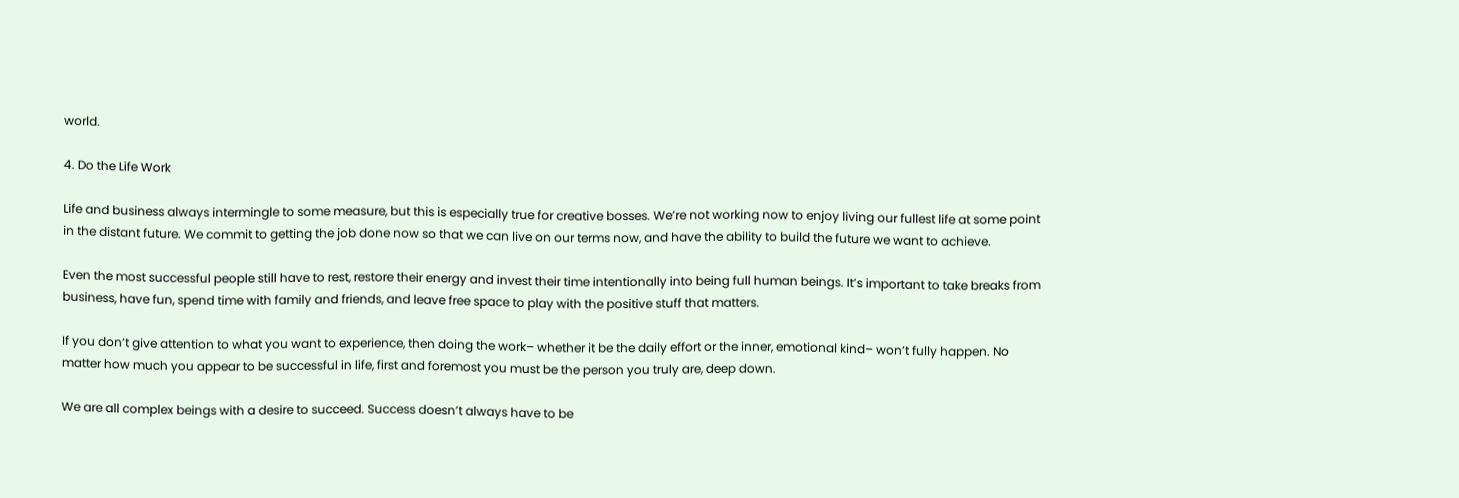world.

4. Do the Life Work

Life and business always intermingle to some measure, but this is especially true for creative bosses. We’re not working now to enjoy living our fullest life at some point in the distant future. We commit to getting the job done now so that we can live on our terms now, and have the ability to build the future we want to achieve.

Even the most successful people still have to rest, restore their energy and invest their time intentionally into being full human beings. It’s important to take breaks from business, have fun, spend time with family and friends, and leave free space to play with the positive stuff that matters.

If you don’t give attention to what you want to experience, then doing the work– whether it be the daily effort or the inner, emotional kind– won’t fully happen. No matter how much you appear to be successful in life, first and foremost you must be the person you truly are, deep down.

We are all complex beings with a desire to succeed. Success doesn’t always have to be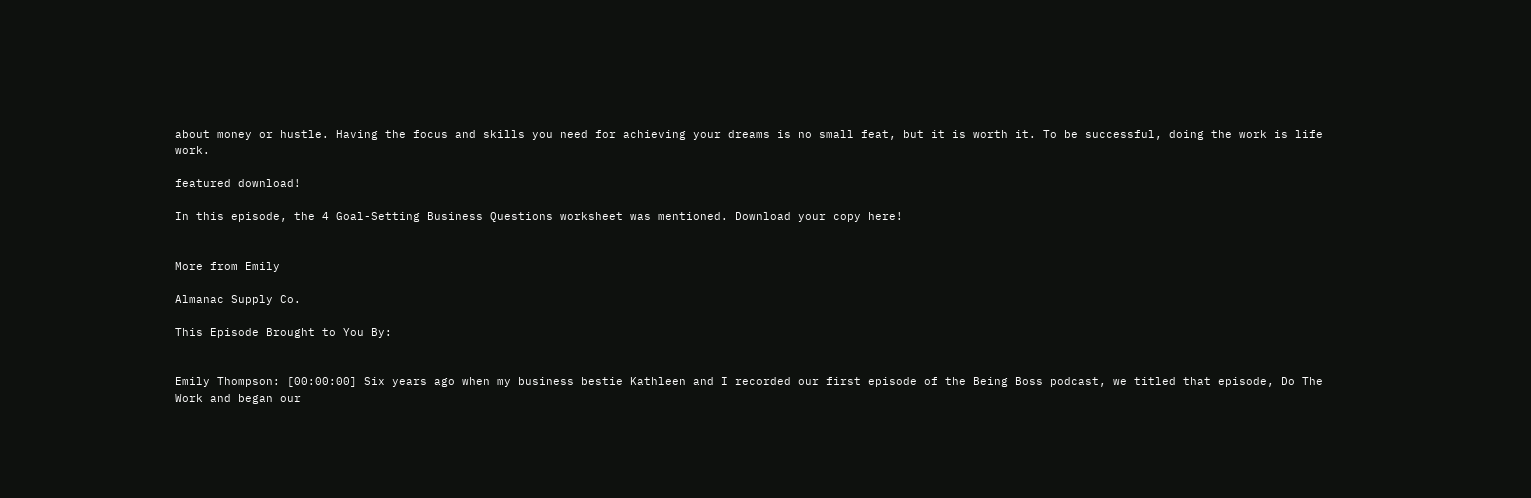about money or hustle. Having the focus and skills you need for achieving your dreams is no small feat, but it is worth it. To be successful, doing the work is life work.

featured download!

In this episode, the 4 Goal-Setting Business Questions worksheet was mentioned. Download your copy here!


More from Emily

Almanac Supply Co.

This Episode Brought to You By:


Emily Thompson: [00:00:00] Six years ago when my business bestie Kathleen and I recorded our first episode of the Being Boss podcast, we titled that episode, Do The Work and began our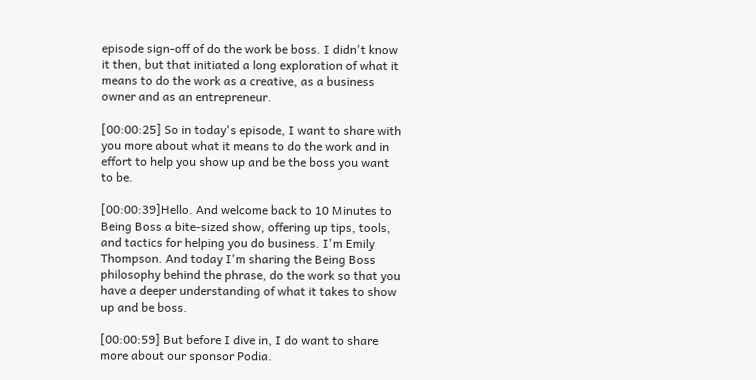episode sign-off of do the work be boss. I didn't know it then, but that initiated a long exploration of what it means to do the work as a creative, as a business owner and as an entrepreneur.

[00:00:25] So in today's episode, I want to share with you more about what it means to do the work and in effort to help you show up and be the boss you want to be.

[00:00:39]Hello. And welcome back to 10 Minutes to Being Boss a bite-sized show, offering up tips, tools, and tactics for helping you do business. I'm Emily Thompson. And today I'm sharing the Being Boss philosophy behind the phrase, do the work so that you have a deeper understanding of what it takes to show up and be boss.

[00:00:59] But before I dive in, I do want to share more about our sponsor Podia.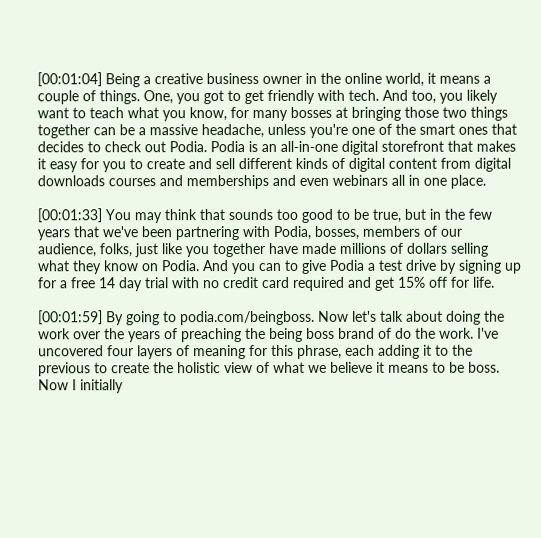[00:01:04] Being a creative business owner in the online world, it means a couple of things. One, you got to get friendly with tech. And too, you likely want to teach what you know, for many bosses at bringing those two things together can be a massive headache, unless you're one of the smart ones that decides to check out Podia. Podia is an all-in-one digital storefront that makes it easy for you to create and sell different kinds of digital content from digital downloads courses and memberships and even webinars all in one place.

[00:01:33] You may think that sounds too good to be true, but in the few years that we've been partnering with Podia, bosses, members of our audience, folks, just like you together have made millions of dollars selling what they know on Podia. And you can to give Podia a test drive by signing up for a free 14 day trial with no credit card required and get 15% off for life.

[00:01:59] By going to podia.com/beingboss. Now let's talk about doing the work over the years of preaching the being boss brand of do the work. I've uncovered four layers of meaning for this phrase, each adding it to the previous to create the holistic view of what we believe it means to be boss. Now I initially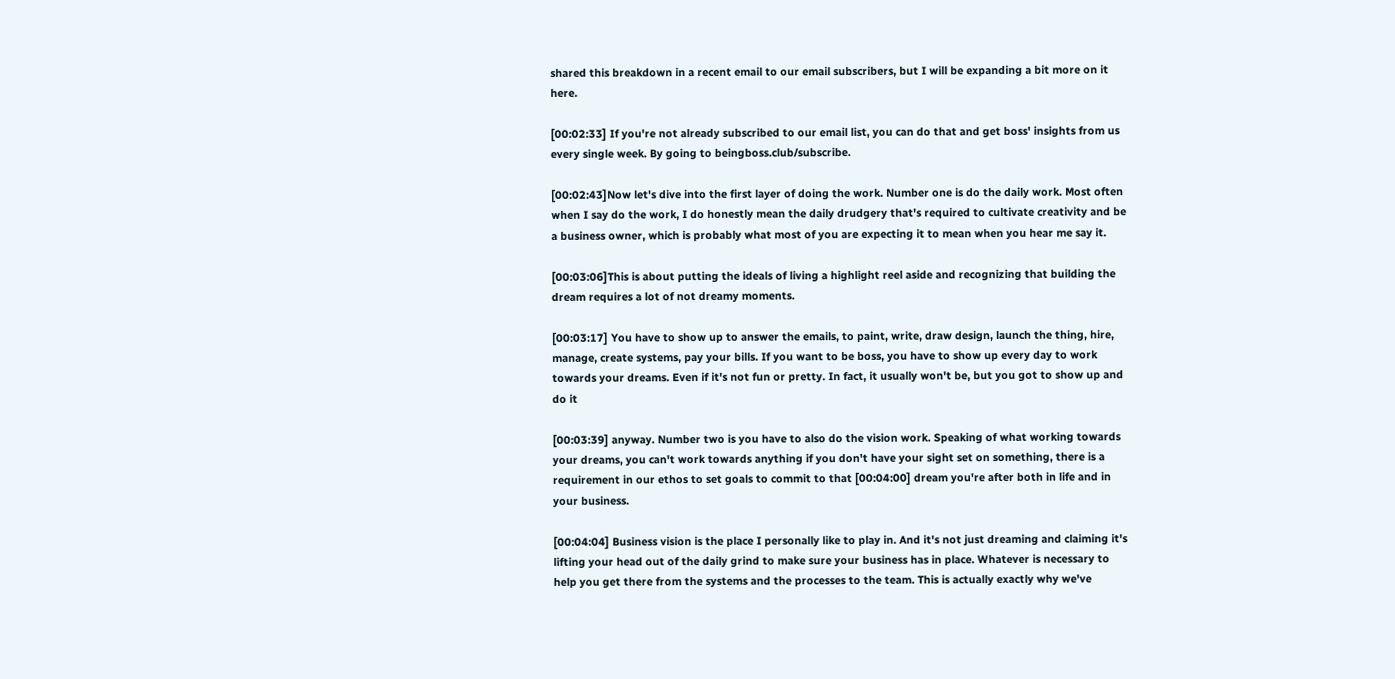shared this breakdown in a recent email to our email subscribers, but I will be expanding a bit more on it here.

[00:02:33] If you're not already subscribed to our email list, you can do that and get boss' insights from us every single week. By going to beingboss.club/subscribe.

[00:02:43]Now let's dive into the first layer of doing the work. Number one is do the daily work. Most often when I say do the work, I do honestly mean the daily drudgery that's required to cultivate creativity and be a business owner, which is probably what most of you are expecting it to mean when you hear me say it.

[00:03:06]This is about putting the ideals of living a highlight reel aside and recognizing that building the dream requires a lot of not dreamy moments.

[00:03:17] You have to show up to answer the emails, to paint, write, draw design, launch the thing, hire, manage, create systems, pay your bills. If you want to be boss, you have to show up every day to work towards your dreams. Even if it's not fun or pretty. In fact, it usually won't be, but you got to show up and do it

[00:03:39] anyway. Number two is you have to also do the vision work. Speaking of what working towards your dreams, you can't work towards anything if you don't have your sight set on something, there is a requirement in our ethos to set goals to commit to that [00:04:00] dream you're after both in life and in your business.

[00:04:04] Business vision is the place I personally like to play in. And it's not just dreaming and claiming it's lifting your head out of the daily grind to make sure your business has in place. Whatever is necessary to help you get there from the systems and the processes to the team. This is actually exactly why we've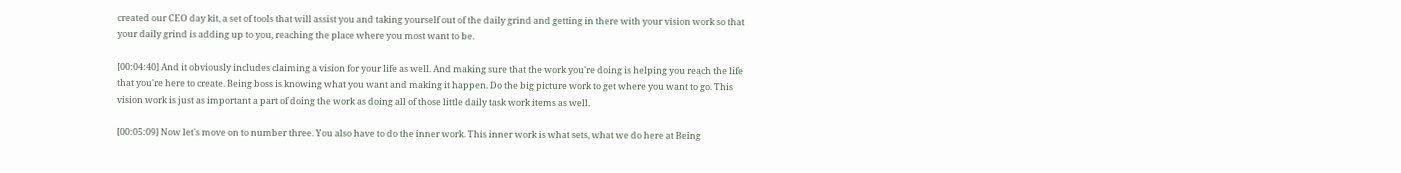created our CEO day kit, a set of tools that will assist you and taking yourself out of the daily grind and getting in there with your vision work so that your daily grind is adding up to you, reaching the place where you most want to be.

[00:04:40] And it obviously includes claiming a vision for your life as well. And making sure that the work you're doing is helping you reach the life that you're here to create. Being boss is knowing what you want and making it happen. Do the big picture work to get where you want to go. This vision work is just as important a part of doing the work as doing all of those little daily task work items as well.

[00:05:09] Now let's move on to number three. You also have to do the inner work. This inner work is what sets, what we do here at Being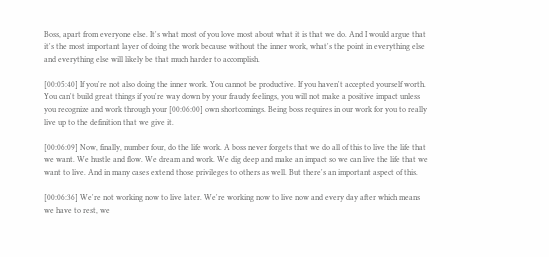Boss, apart from everyone else. It's what most of you love most about what it is that we do. And I would argue that it's the most important layer of doing the work because without the inner work, what's the point in everything else and everything else will likely be that much harder to accomplish.

[00:05:40] If you're not also doing the inner work. You cannot be productive. If you haven't accepted yourself worth. You can't build great things if you're way down by your fraudy feelings, you will not make a positive impact unless you recognize and work through your [00:06:00] own shortcomings. Being boss requires in our work for you to really live up to the definition that we give it.

[00:06:09] Now, finally, number four, do the life work. A boss never forgets that we do all of this to live the life that we want. We hustle and flow. We dream and work. We dig deep and make an impact so we can live the life that we want to live. And in many cases extend those privileges to others as well. But there's an important aspect of this.

[00:06:36] We're not working now to live later. We're working now to live now and every day after which means we have to rest, we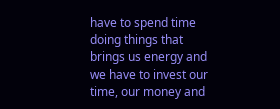have to spend time doing things that brings us energy and we have to invest our time, our money and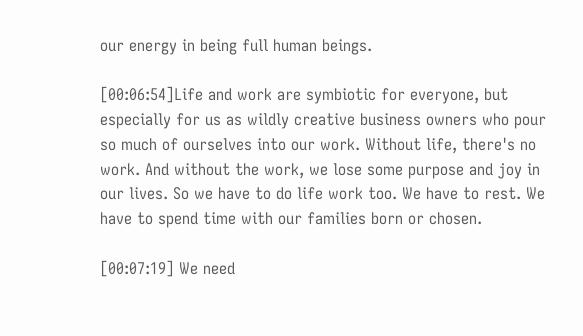our energy in being full human beings.

[00:06:54]Life and work are symbiotic for everyone, but especially for us as wildly creative business owners who pour so much of ourselves into our work. Without life, there's no work. And without the work, we lose some purpose and joy in our lives. So we have to do life work too. We have to rest. We have to spend time with our families born or chosen.

[00:07:19] We need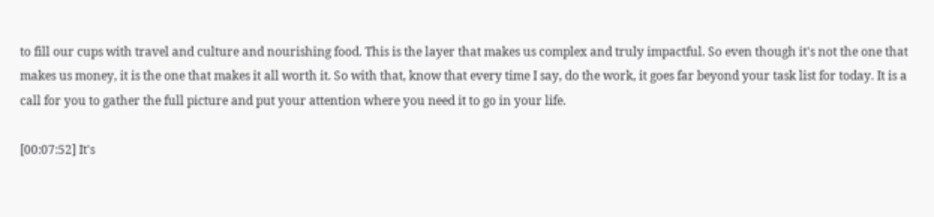to fill our cups with travel and culture and nourishing food. This is the layer that makes us complex and truly impactful. So even though it's not the one that makes us money, it is the one that makes it all worth it. So with that, know that every time I say, do the work, it goes far beyond your task list for today. It is a call for you to gather the full picture and put your attention where you need it to go in your life.

[00:07:52] It's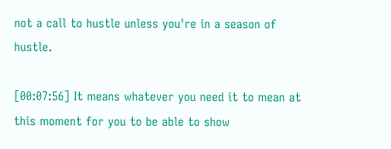not a call to hustle unless you're in a season of hustle.

[00:07:56] It means whatever you need it to mean at this moment for you to be able to show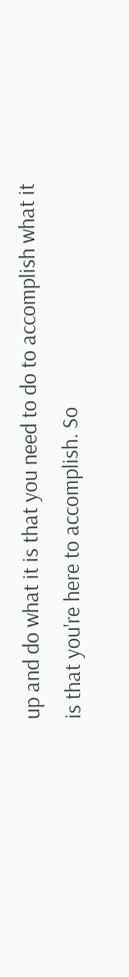up and do what it is that you need to do to accomplish what it is that you're here to accomplish. So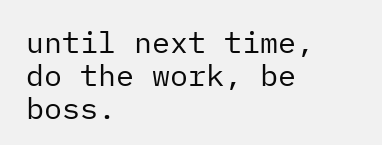until next time, do the work, be boss.